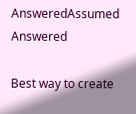AnsweredAssumed Answered

Best way to create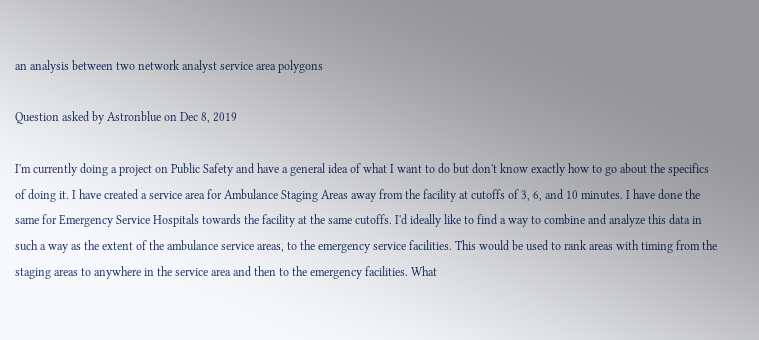an analysis between two network analyst service area polygons

Question asked by Astronblue on Dec 8, 2019

I'm currently doing a project on Public Safety and have a general idea of what I want to do but don't know exactly how to go about the specifics of doing it. I have created a service area for Ambulance Staging Areas away from the facility at cutoffs of 3, 6, and 10 minutes. I have done the same for Emergency Service Hospitals towards the facility at the same cutoffs. I'd ideally like to find a way to combine and analyze this data in such a way as the extent of the ambulance service areas, to the emergency service facilities. This would be used to rank areas with timing from the staging areas to anywhere in the service area and then to the emergency facilities. What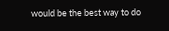would be the best way to do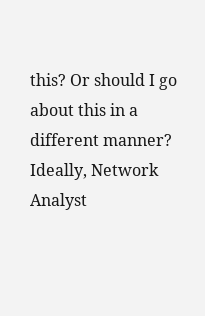this? Or should I go about this in a different manner? Ideally, Network Analyst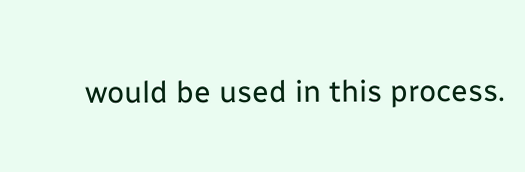would be used in this process.